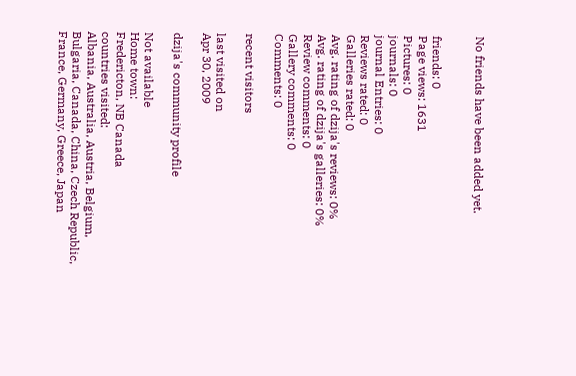No friends have been added yet.


friends: 0
Page views: 1631
Pictures: 0
journals: 0
journal Entries: 0
Reviews rated: 0
Galleries rated: 0
Avg. rating of dzija's reviews: 0%
Avg. rating of dzija's galleries: 0%
Review comments: 0
Gallery comments: 0
Comments: 0

recent visitors

last visited on
Apr 30, 2009

dzija's community profile

Not available
Home town:
Fredericton, NB Canada
countries visited:
Albania, Australia, Austria, Belgium, Bulgaria, Canada, China, Czech Republic, France, Germany, Greece, Japan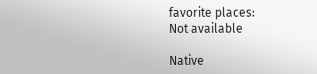favorite places:
Not available

Native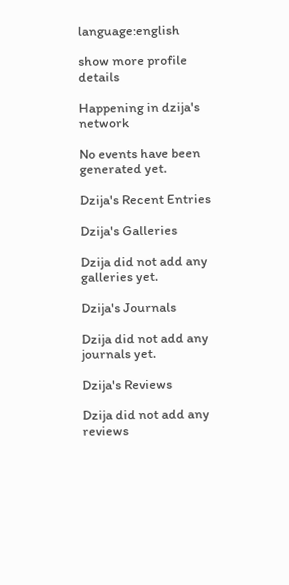language:english

show more profile details

Happening in dzija's network

No events have been generated yet.

Dzija's Recent Entries

Dzija's Galleries

Dzija did not add any galleries yet.

Dzija's Journals

Dzija did not add any journals yet.

Dzija's Reviews

Dzija did not add any reviews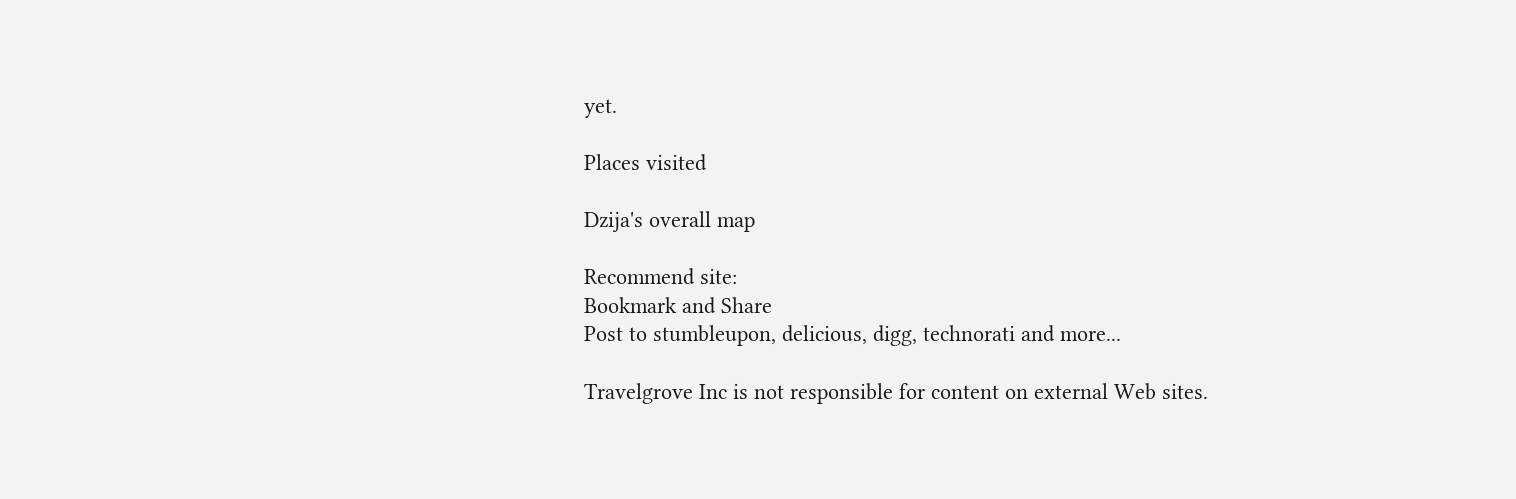yet.

Places visited

Dzija's overall map

Recommend site:
Bookmark and Share
Post to stumbleupon, delicious, digg, technorati and more...

Travelgrove Inc is not responsible for content on external Web sites.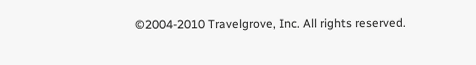©2004-2010 Travelgrove, Inc. All rights reserved.